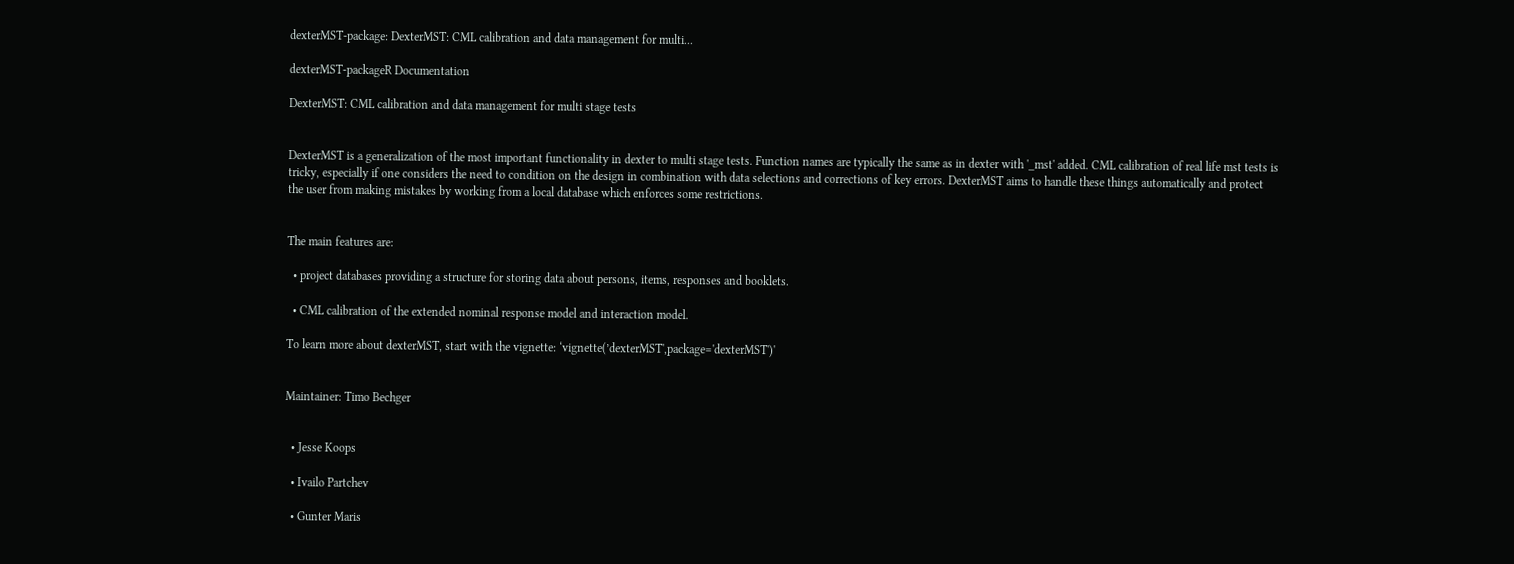dexterMST-package: DexterMST: CML calibration and data management for multi...

dexterMST-packageR Documentation

DexterMST: CML calibration and data management for multi stage tests


DexterMST is a generalization of the most important functionality in dexter to multi stage tests. Function names are typically the same as in dexter with '_mst' added. CML calibration of real life mst tests is tricky, especially if one considers the need to condition on the design in combination with data selections and corrections of key errors. DexterMST aims to handle these things automatically and protect the user from making mistakes by working from a local database which enforces some restrictions.


The main features are:

  • project databases providing a structure for storing data about persons, items, responses and booklets.

  • CML calibration of the extended nominal response model and interaction model.

To learn more about dexterMST, start with the vignette: ‘vignette(’dexterMST',package='dexterMST')'


Maintainer: Timo Bechger


  • Jesse Koops

  • Ivailo Partchev

  • Gunter Maris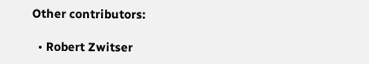Other contributors:

  • Robert Zwitser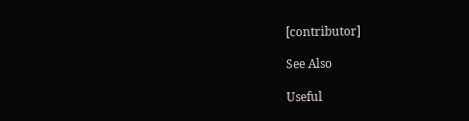[contributor]

See Also

Useful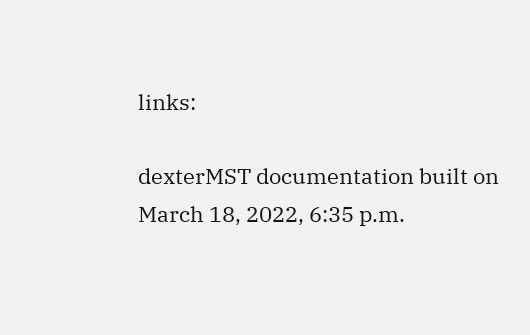links:

dexterMST documentation built on March 18, 2022, 6:35 p.m.